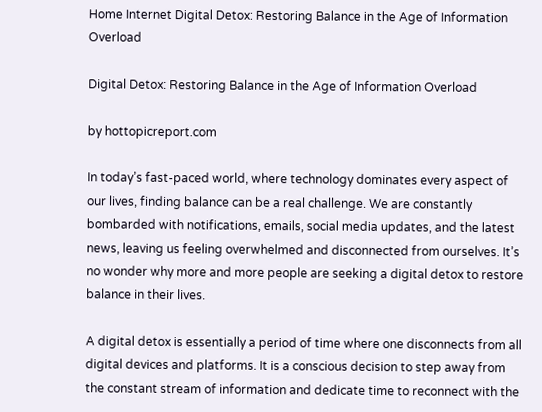Home Internet Digital Detox: Restoring Balance in the Age of Information Overload

Digital Detox: Restoring Balance in the Age of Information Overload

by hottopicreport.com

In today’s fast-paced world, where technology dominates every aspect of our lives, finding balance can be a real challenge. We are constantly bombarded with notifications, emails, social media updates, and the latest news, leaving us feeling overwhelmed and disconnected from ourselves. It’s no wonder why more and more people are seeking a digital detox to restore balance in their lives.

A digital detox is essentially a period of time where one disconnects from all digital devices and platforms. It is a conscious decision to step away from the constant stream of information and dedicate time to reconnect with the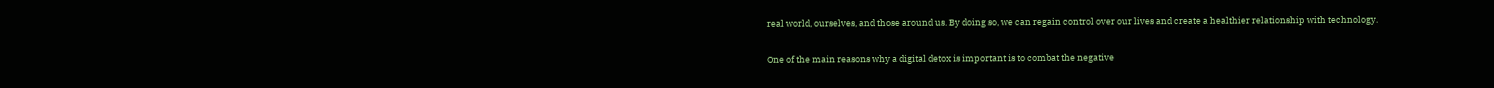real world, ourselves, and those around us. By doing so, we can regain control over our lives and create a healthier relationship with technology.

One of the main reasons why a digital detox is important is to combat the negative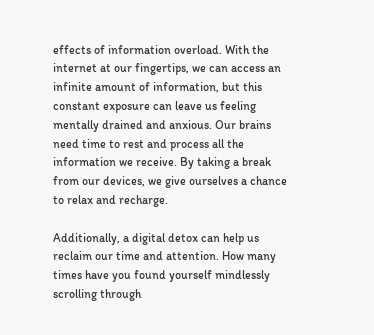effects of information overload. With the internet at our fingertips, we can access an infinite amount of information, but this constant exposure can leave us feeling mentally drained and anxious. Our brains need time to rest and process all the information we receive. By taking a break from our devices, we give ourselves a chance to relax and recharge.

Additionally, a digital detox can help us reclaim our time and attention. How many times have you found yourself mindlessly scrolling through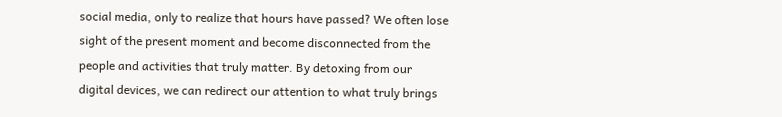social media, only to realize that hours have passed? We often lose sight of the present moment and become disconnected from the people and activities that truly matter. By detoxing from our digital devices, we can redirect our attention to what truly brings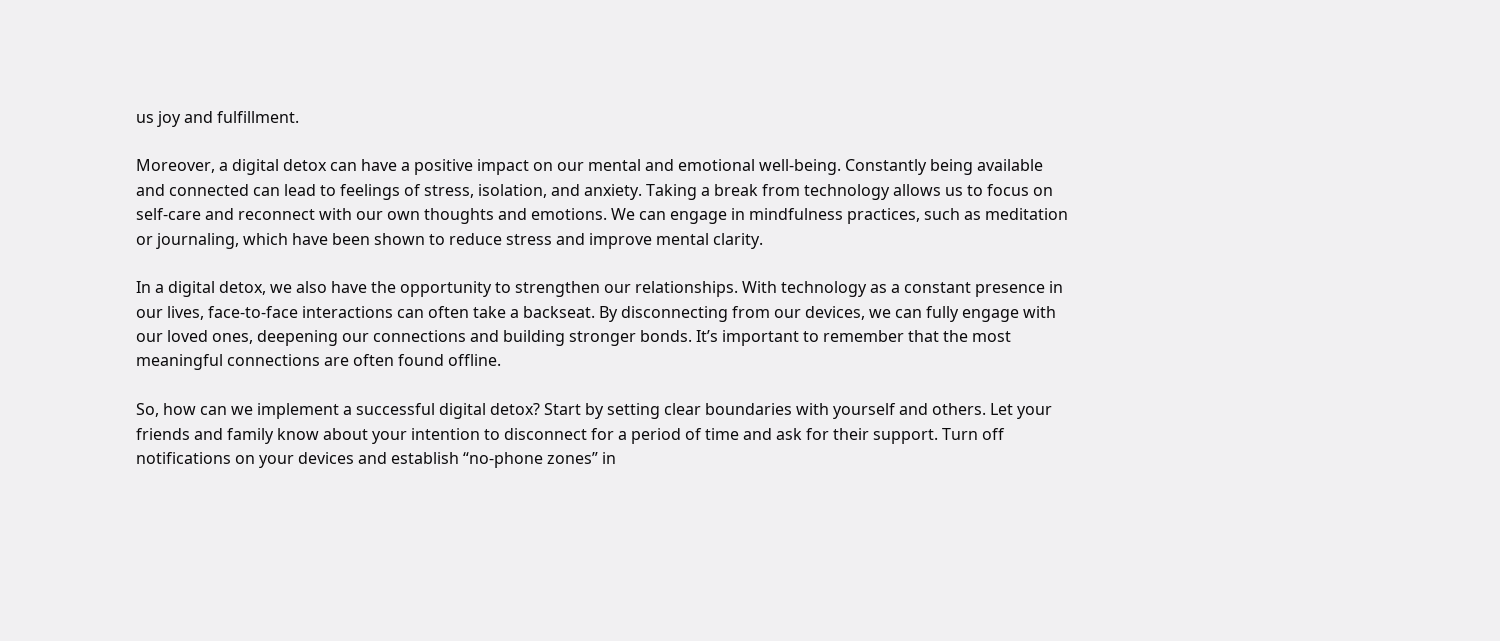us joy and fulfillment.

Moreover, a digital detox can have a positive impact on our mental and emotional well-being. Constantly being available and connected can lead to feelings of stress, isolation, and anxiety. Taking a break from technology allows us to focus on self-care and reconnect with our own thoughts and emotions. We can engage in mindfulness practices, such as meditation or journaling, which have been shown to reduce stress and improve mental clarity.

In a digital detox, we also have the opportunity to strengthen our relationships. With technology as a constant presence in our lives, face-to-face interactions can often take a backseat. By disconnecting from our devices, we can fully engage with our loved ones, deepening our connections and building stronger bonds. It’s important to remember that the most meaningful connections are often found offline.

So, how can we implement a successful digital detox? Start by setting clear boundaries with yourself and others. Let your friends and family know about your intention to disconnect for a period of time and ask for their support. Turn off notifications on your devices and establish “no-phone zones” in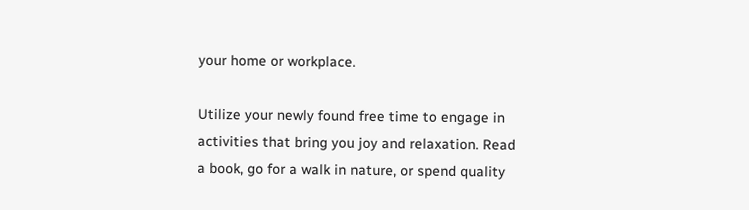your home or workplace.

Utilize your newly found free time to engage in activities that bring you joy and relaxation. Read a book, go for a walk in nature, or spend quality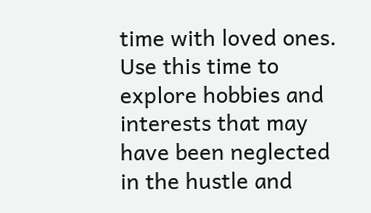time with loved ones. Use this time to explore hobbies and interests that may have been neglected in the hustle and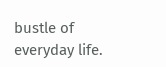bustle of everyday life.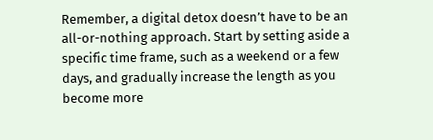Remember, a digital detox doesn’t have to be an all-or-nothing approach. Start by setting aside a specific time frame, such as a weekend or a few days, and gradually increase the length as you become more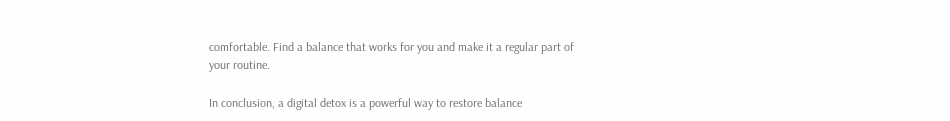comfortable. Find a balance that works for you and make it a regular part of your routine.

In conclusion, a digital detox is a powerful way to restore balance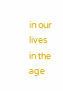in our lives in the age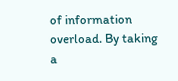of information overload. By taking a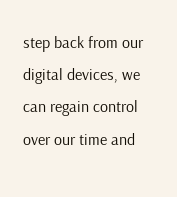step back from our digital devices, we can regain control over our time and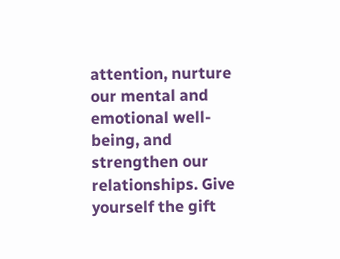attention, nurture our mental and emotional well-being, and strengthen our relationships. Give yourself the gift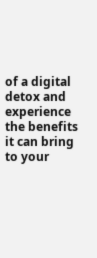of a digital detox and experience the benefits it can bring to your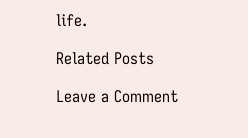life.

Related Posts

Leave a Comment